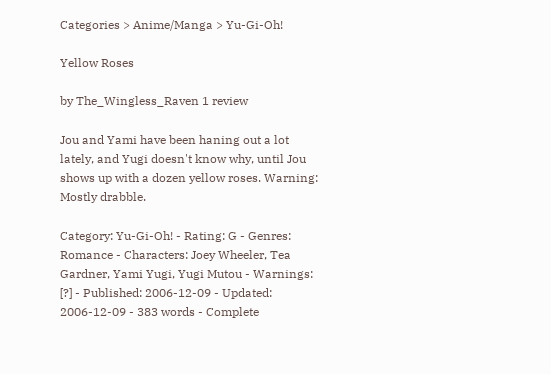Categories > Anime/Manga > Yu-Gi-Oh!

Yellow Roses

by The_Wingless_Raven 1 review

Jou and Yami have been haning out a lot lately, and Yugi doesn't know why, until Jou shows up with a dozen yellow roses. Warning: Mostly drabble.

Category: Yu-Gi-Oh! - Rating: G - Genres: Romance - Characters: Joey Wheeler, Tea Gardner, Yami Yugi, Yugi Mutou - Warnings: [?] - Published: 2006-12-09 - Updated: 2006-12-09 - 383 words - Complete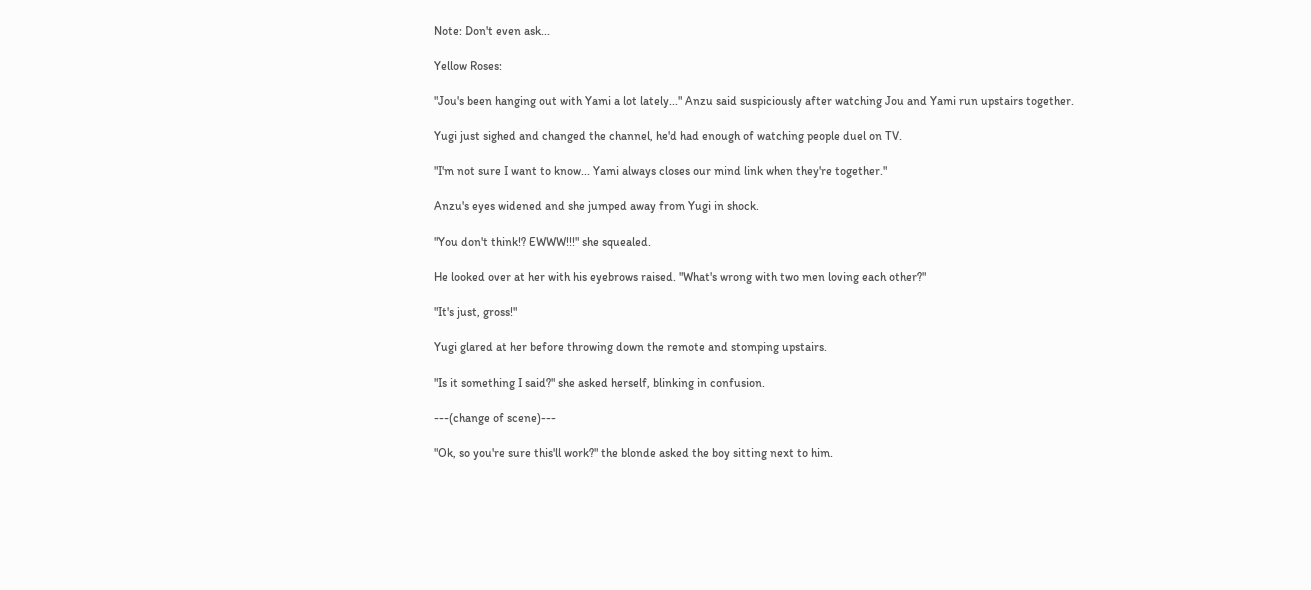Note: Don't even ask...

Yellow Roses:

"Jou's been hanging out with Yami a lot lately..." Anzu said suspiciously after watching Jou and Yami run upstairs together.

Yugi just sighed and changed the channel, he'd had enough of watching people duel on TV.

"I'm not sure I want to know... Yami always closes our mind link when they're together."

Anzu's eyes widened and she jumped away from Yugi in shock.

"You don't think!? EWWW!!!" she squealed.

He looked over at her with his eyebrows raised. "What's wrong with two men loving each other?"

"It's just, gross!"

Yugi glared at her before throwing down the remote and stomping upstairs.

"Is it something I said?" she asked herself, blinking in confusion.

---(change of scene)---

"Ok, so you're sure this'll work?" the blonde asked the boy sitting next to him.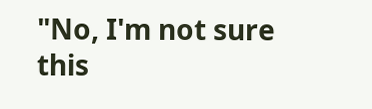"No, I'm not sure this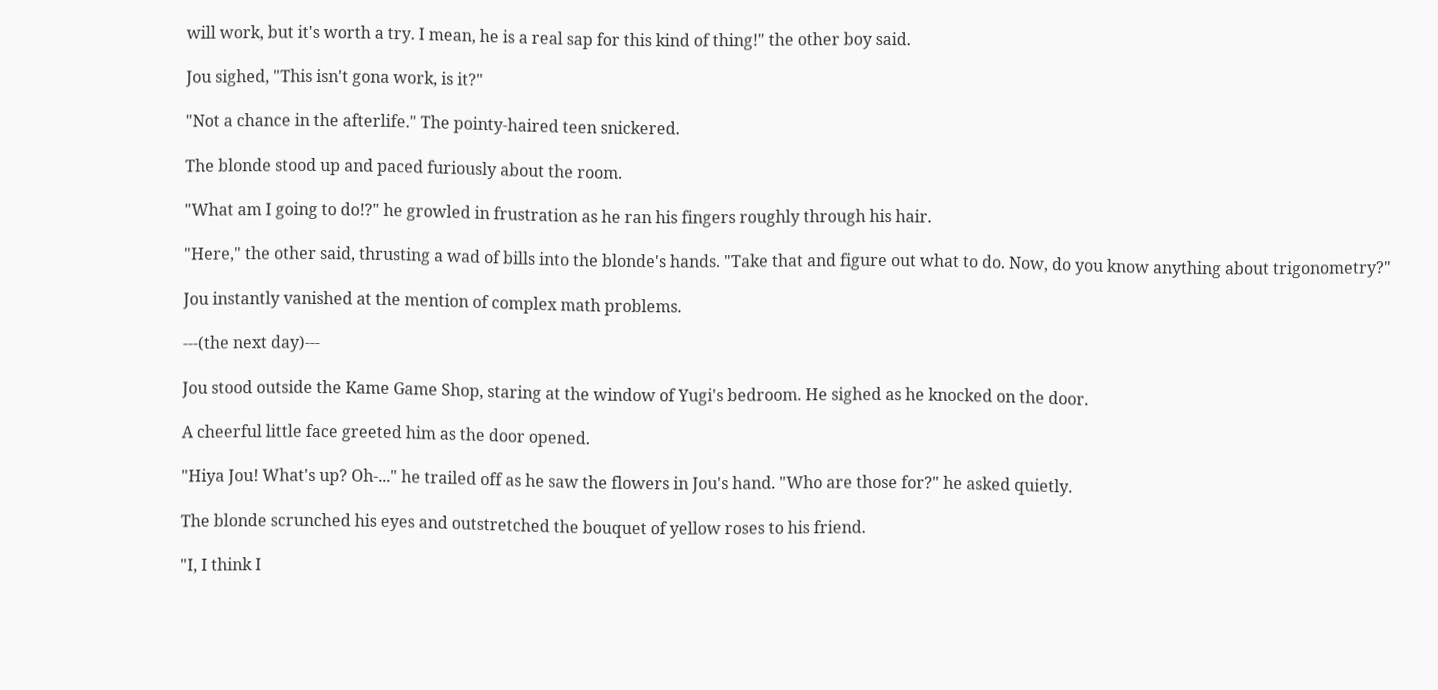will work, but it's worth a try. I mean, he is a real sap for this kind of thing!" the other boy said.

Jou sighed, "This isn't gona work, is it?"

"Not a chance in the afterlife." The pointy-haired teen snickered.

The blonde stood up and paced furiously about the room.

"What am I going to do!?" he growled in frustration as he ran his fingers roughly through his hair.

"Here," the other said, thrusting a wad of bills into the blonde's hands. "Take that and figure out what to do. Now, do you know anything about trigonometry?"

Jou instantly vanished at the mention of complex math problems.

---(the next day)---

Jou stood outside the Kame Game Shop, staring at the window of Yugi's bedroom. He sighed as he knocked on the door.

A cheerful little face greeted him as the door opened.

"Hiya Jou! What's up? Oh-..." he trailed off as he saw the flowers in Jou's hand. "Who are those for?" he asked quietly.

The blonde scrunched his eyes and outstretched the bouquet of yellow roses to his friend.

"I, I think I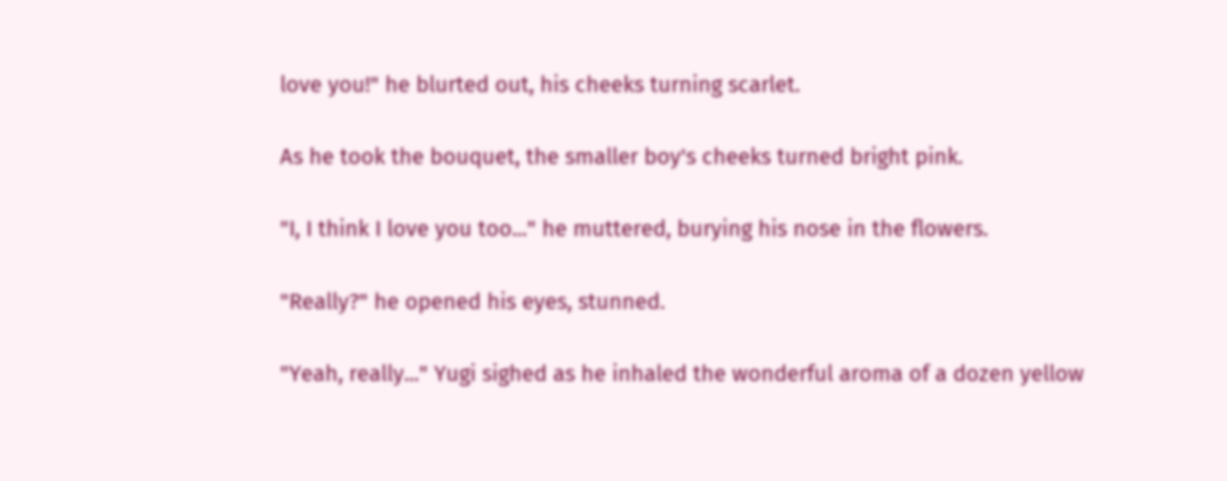love you!" he blurted out, his cheeks turning scarlet.

As he took the bouquet, the smaller boy's cheeks turned bright pink.

"I, I think I love you too..." he muttered, burying his nose in the flowers.

"Really?" he opened his eyes, stunned.

"Yeah, really..." Yugi sighed as he inhaled the wonderful aroma of a dozen yellow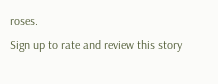roses.
Sign up to rate and review this story